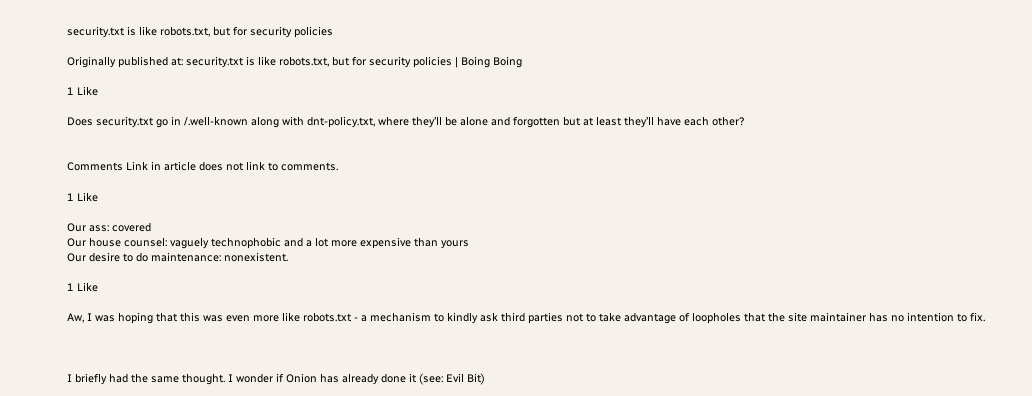security.txt is like robots.txt, but for security policies

Originally published at: security.txt is like robots.txt, but for security policies | Boing Boing

1 Like

Does security.txt go in /.well-known along with dnt-policy.txt, where they’ll be alone and forgotten but at least they’ll have each other?


Comments Link in article does not link to comments.

1 Like

Our ass: covered
Our house counsel: vaguely technophobic and a lot more expensive than yours
Our desire to do maintenance: nonexistent.

1 Like

Aw, I was hoping that this was even more like robots.txt - a mechanism to kindly ask third parties not to take advantage of loopholes that the site maintainer has no intention to fix.



I briefly had the same thought. I wonder if Onion has already done it (see: Evil Bit)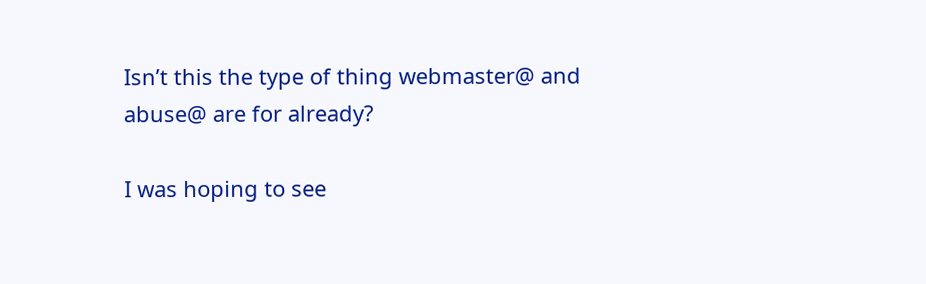Isn’t this the type of thing webmaster@ and abuse@ are for already?

I was hoping to see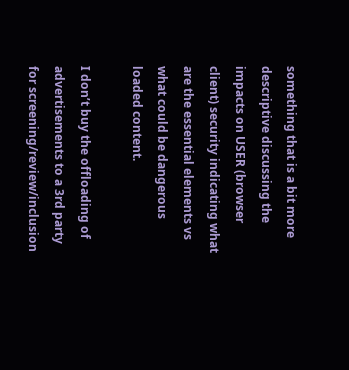something that is a bit more descriptive discussing the impacts on USER (browser client) security indicating what are the essential elements vs what could be dangerous loaded content.

I don’t buy the offloading of advertisements to a 3rd party for screening/review/inclusion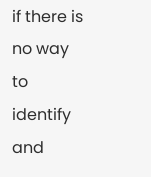if there is no way to identify and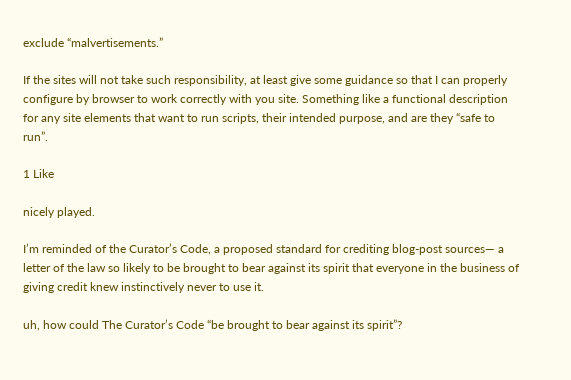exclude “malvertisements.”

If the sites will not take such responsibility, at least give some guidance so that I can properly configure by browser to work correctly with you site. Something like a functional description for any site elements that want to run scripts, their intended purpose, and are they “safe to run”.

1 Like

nicely played.

I’m reminded of the Curator’s Code, a proposed standard for crediting blog-post sources— a letter of the law so likely to be brought to bear against its spirit that everyone in the business of giving credit knew instinctively never to use it.

uh, how could The Curator’s Code “be brought to bear against its spirit”?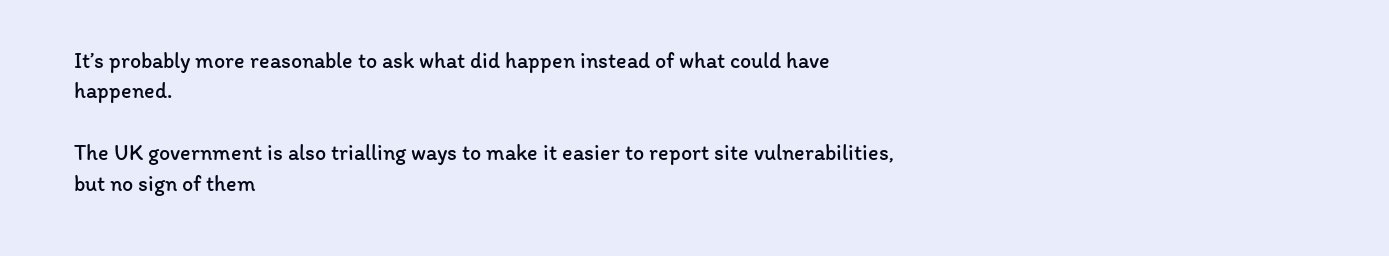It’s probably more reasonable to ask what did happen instead of what could have happened.

The UK government is also trialling ways to make it easier to report site vulnerabilities, but no sign of them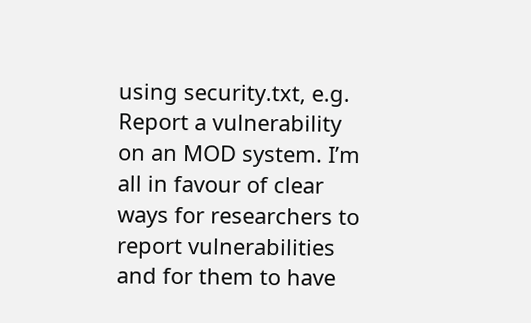using security.txt, e.g. Report a vulnerability on an MOD system. I’m all in favour of clear ways for researchers to report vulnerabilities and for them to have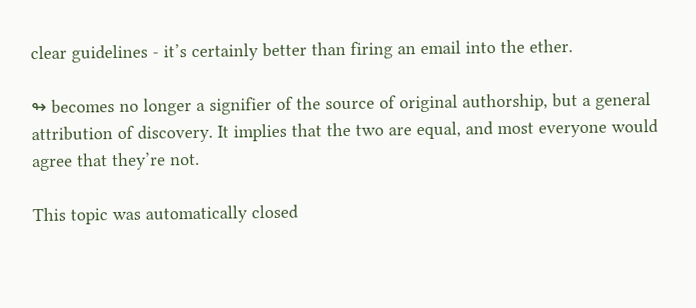clear guidelines - it’s certainly better than firing an email into the ether.

↬ becomes no longer a signifier of the source of original authorship, but a general attribution of discovery. It implies that the two are equal, and most everyone would agree that they’re not.

This topic was automatically closed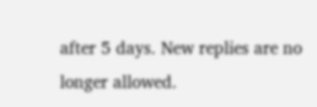after 5 days. New replies are no longer allowed.